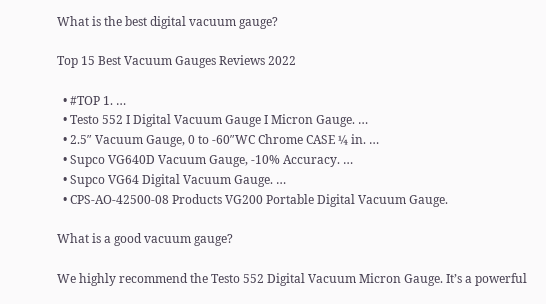What is the best digital vacuum gauge?

Top 15 Best Vacuum Gauges Reviews 2022

  • #TOP 1. …
  • Testo 552 I Digital Vacuum Gauge I Micron Gauge. …
  • 2.5″ Vacuum Gauge, 0 to -60″WC Chrome CASE ¼ in. …
  • Supco VG640D Vacuum Gauge, -10% Accuracy. …
  • Supco VG64 Digital Vacuum Gauge. …
  • CPS-AO-42500-08 Products VG200 Portable Digital Vacuum Gauge.

What is a good vacuum gauge?

We highly recommend the Testo 552 Digital Vacuum Micron Gauge. It’s a powerful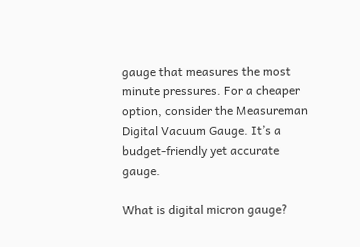gauge that measures the most minute pressures. For a cheaper option, consider the Measureman Digital Vacuum Gauge. It’s a budget-friendly yet accurate gauge.

What is digital micron gauge?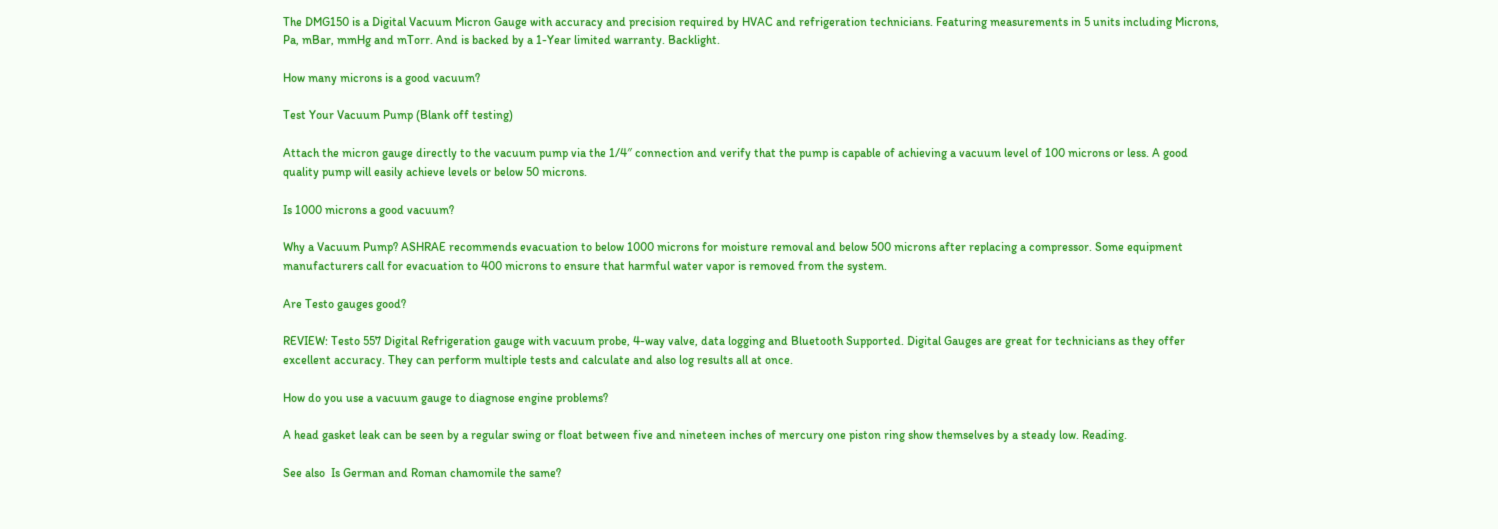The DMG150 is a Digital Vacuum Micron Gauge with accuracy and precision required by HVAC and refrigeration technicians. Featuring measurements in 5 units including Microns, Pa, mBar, mmHg and mTorr. And is backed by a 1-Year limited warranty. Backlight.

How many microns is a good vacuum?

Test Your Vacuum Pump (Blank off testing)

Attach the micron gauge directly to the vacuum pump via the 1/4″ connection and verify that the pump is capable of achieving a vacuum level of 100 microns or less. A good quality pump will easily achieve levels or below 50 microns.

Is 1000 microns a good vacuum?

Why a Vacuum Pump? ASHRAE recommends evacuation to below 1000 microns for moisture removal and below 500 microns after replacing a compressor. Some equipment manufacturers call for evacuation to 400 microns to ensure that harmful water vapor is removed from the system.

Are Testo gauges good?

REVIEW: Testo 557 Digital Refrigeration gauge with vacuum probe, 4-way valve, data logging and Bluetooth Supported. Digital Gauges are great for technicians as they offer excellent accuracy. They can perform multiple tests and calculate and also log results all at once.

How do you use a vacuum gauge to diagnose engine problems?

A head gasket leak can be seen by a regular swing or float between five and nineteen inches of mercury one piston ring show themselves by a steady low. Reading.

See also  Is German and Roman chamomile the same?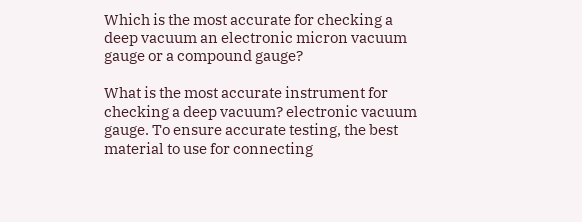Which is the most accurate for checking a deep vacuum an electronic micron vacuum gauge or a compound gauge?

What is the most accurate instrument for checking a deep vacuum? electronic vacuum gauge. To ensure accurate testing, the best material to use for connecting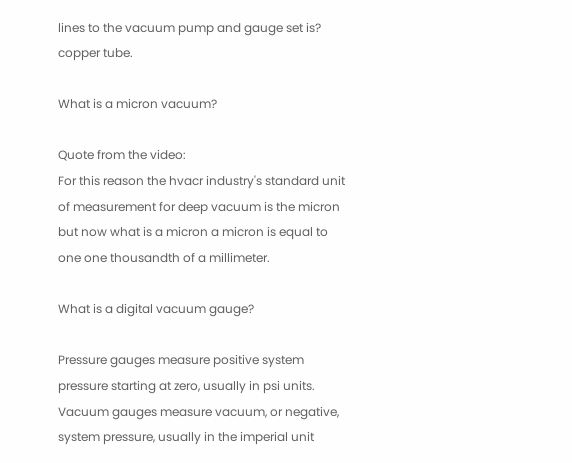lines to the vacuum pump and gauge set is? copper tube.

What is a micron vacuum?

Quote from the video:
For this reason the hvacr industry's standard unit of measurement for deep vacuum is the micron but now what is a micron a micron is equal to one one thousandth of a millimeter.

What is a digital vacuum gauge?

Pressure gauges measure positive system pressure starting at zero, usually in psi units. Vacuum gauges measure vacuum, or negative, system pressure, usually in the imperial unit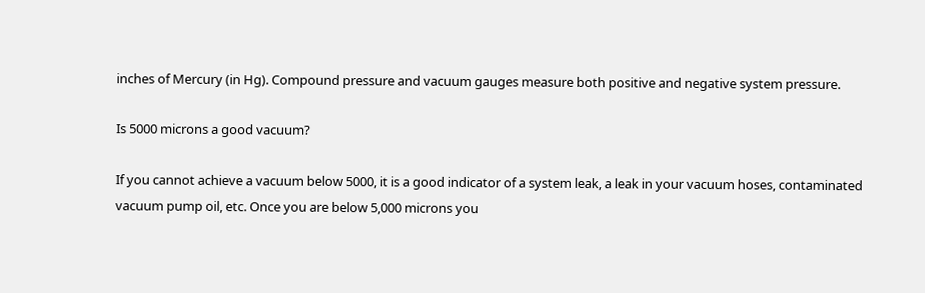inches of Mercury (in Hg). Compound pressure and vacuum gauges measure both positive and negative system pressure.

Is 5000 microns a good vacuum?

If you cannot achieve a vacuum below 5000, it is a good indicator of a system leak, a leak in your vacuum hoses, contaminated vacuum pump oil, etc. Once you are below 5,000 microns you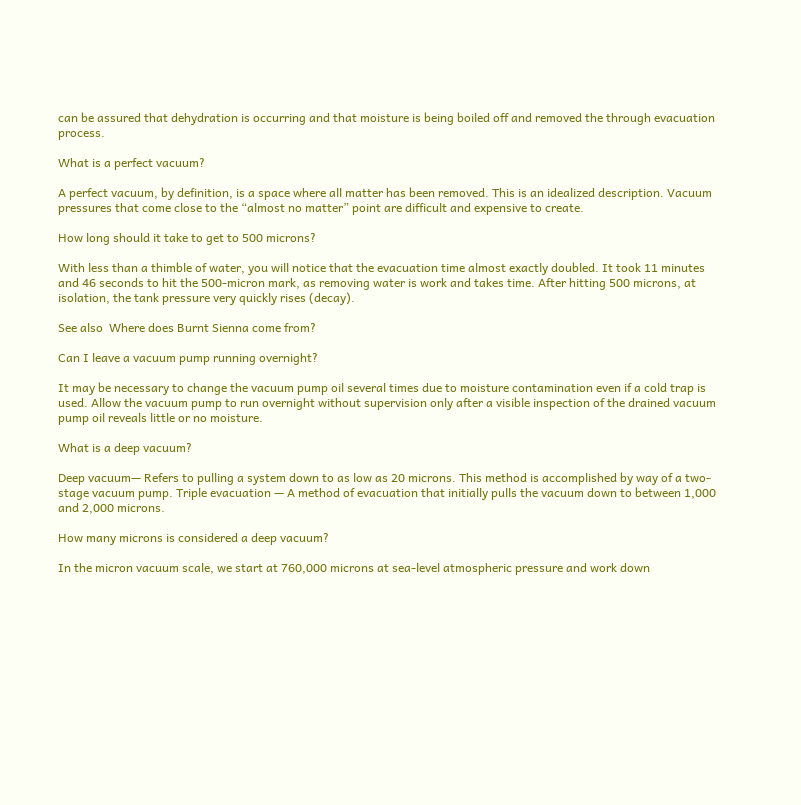can be assured that dehydration is occurring and that moisture is being boiled off and removed the through evacuation process.

What is a perfect vacuum?

A perfect vacuum, by definition, is a space where all matter has been removed. This is an idealized description. Vacuum pressures that come close to the “almost no matter” point are difficult and expensive to create.

How long should it take to get to 500 microns?

With less than a thimble of water, you will notice that the evacuation time almost exactly doubled. It took 11 minutes and 46 seconds to hit the 500-micron mark, as removing water is work and takes time. After hitting 500 microns, at isolation, the tank pressure very quickly rises (decay).

See also  Where does Burnt Sienna come from?

Can I leave a vacuum pump running overnight?

It may be necessary to change the vacuum pump oil several times due to moisture contamination even if a cold trap is used. Allow the vacuum pump to run overnight without supervision only after a visible inspection of the drained vacuum pump oil reveals little or no moisture.

What is a deep vacuum?

Deep vacuum— Refers to pulling a system down to as low as 20 microns. This method is accomplished by way of a two-stage vacuum pump. Triple evacuation — A method of evacuation that initially pulls the vacuum down to between 1,000 and 2,000 microns.

How many microns is considered a deep vacuum?

In the micron vacuum scale, we start at 760,000 microns at sea-level atmospheric pressure and work down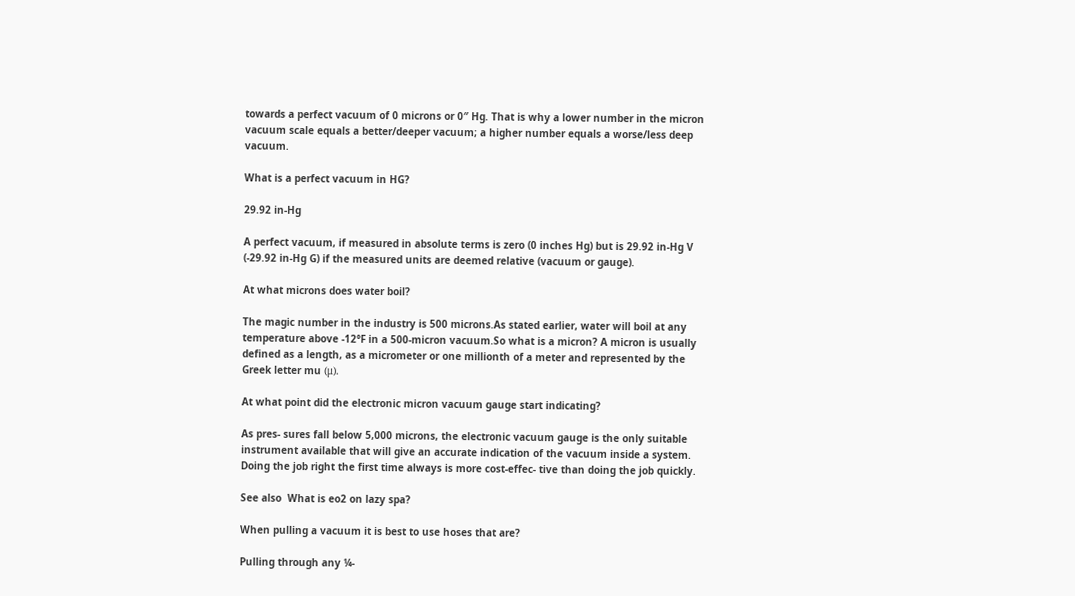towards a perfect vacuum of 0 microns or 0″ Hg. That is why a lower number in the micron vacuum scale equals a better/deeper vacuum; a higher number equals a worse/less deep vacuum.

What is a perfect vacuum in HG?

29.92 in-Hg

A perfect vacuum, if measured in absolute terms is zero (0 inches Hg) but is 29.92 in-Hg V (-29.92 in-Hg G) if the measured units are deemed relative (vacuum or gauge).

At what microns does water boil?

The magic number in the industry is 500 microns.As stated earlier, water will boil at any temperature above -12°F in a 500-micron vacuum.So what is a micron? A micron is usually defined as a length, as a micrometer or one millionth of a meter and represented by the Greek letter mu (μ).

At what point did the electronic micron vacuum gauge start indicating?

As pres- sures fall below 5,000 microns, the electronic vacuum gauge is the only suitable instrument available that will give an accurate indication of the vacuum inside a system. Doing the job right the first time always is more cost-effec- tive than doing the job quickly.

See also  What is eo2 on lazy spa?

When pulling a vacuum it is best to use hoses that are?

Pulling through any ¼-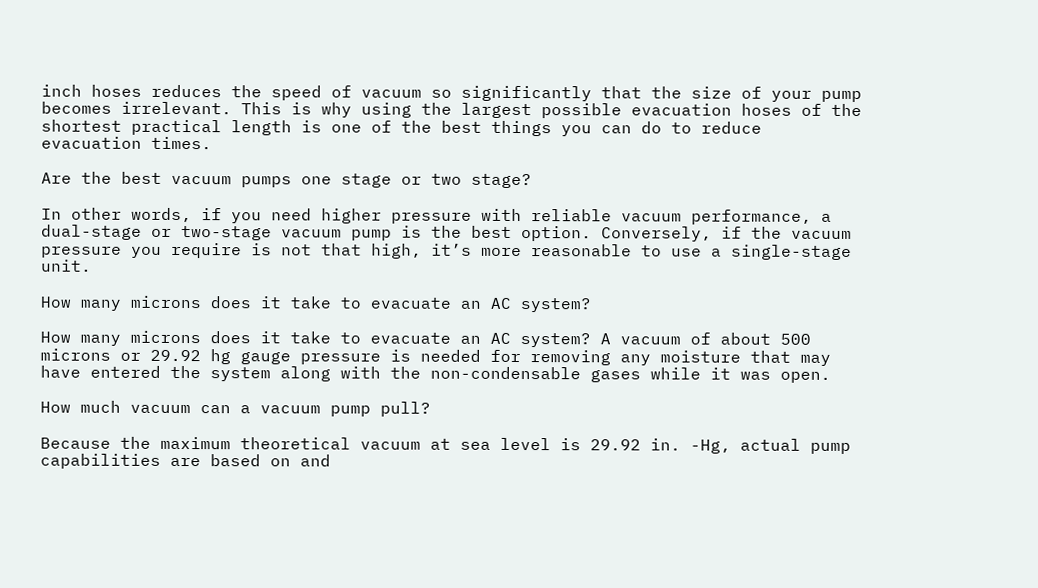inch hoses reduces the speed of vacuum so significantly that the size of your pump becomes irrelevant. This is why using the largest possible evacuation hoses of the shortest practical length is one of the best things you can do to reduce evacuation times.

Are the best vacuum pumps one stage or two stage?

In other words, if you need higher pressure with reliable vacuum performance, a dual-stage or two-stage vacuum pump is the best option. Conversely, if the vacuum pressure you require is not that high, it’s more reasonable to use a single-stage unit.

How many microns does it take to evacuate an AC system?

How many microns does it take to evacuate an AC system? A vacuum of about 500 microns or 29.92 hg gauge pressure is needed for removing any moisture that may have entered the system along with the non-condensable gases while it was open.

How much vacuum can a vacuum pump pull?

Because the maximum theoretical vacuum at sea level is 29.92 in. -Hg, actual pump capabilities are based on and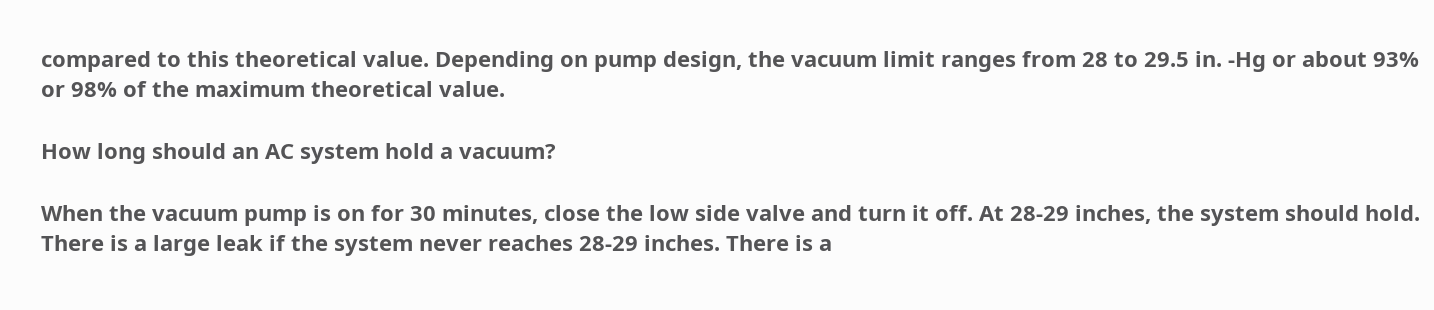compared to this theoretical value. Depending on pump design, the vacuum limit ranges from 28 to 29.5 in. -Hg or about 93% or 98% of the maximum theoretical value.

How long should an AC system hold a vacuum?

When the vacuum pump is on for 30 minutes, close the low side valve and turn it off. At 28-29 inches, the system should hold. There is a large leak if the system never reaches 28-29 inches. There is a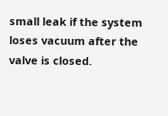small leak if the system loses vacuum after the valve is closed.